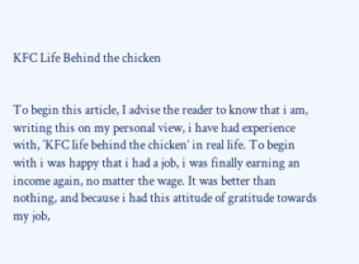KFC Life Behind the chicken


To begin this article, I advise the reader to know that i am, writing this on my personal view, i have had experience with, ‘KFC life behind the chicken’ in real life. To begin with i was happy that i had a job, i was finally earning an income again, no matter the wage. It was better than nothing, and because i had this attitude of gratitude towards my job,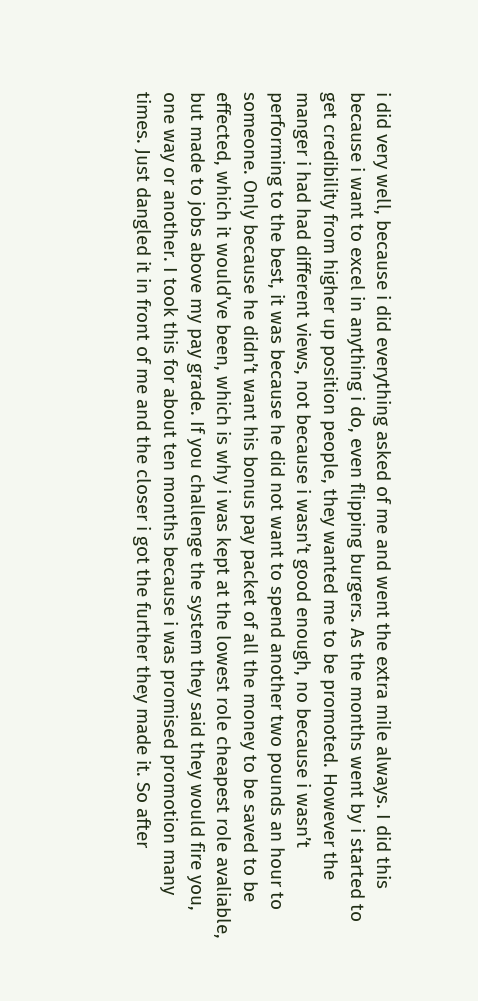i did very well, because i did everything asked of me and went the extra mile always. I did this because i want to excel in anything i do, even flipping burgers. As the months went by i started to get credibility from higher up position people, they wanted me to be promoted. However the manger i had had different views, not because i wasn’t good enough, no because i wasn’t performing to the best, it was because he did not want to spend another two pounds an hour to someone. Only because he didn’t want his bonus pay packet of all the money to be saved to be effected, which it would’ve been, which is why i was kept at the lowest role cheapest role avaliable, but made to jobs above my pay grade. If you challenge the system they said they would fire you, one way or another. I took this for about ten months because i was promised promotion many times. Just dangled it in front of me and the closer i got the further they made it. So after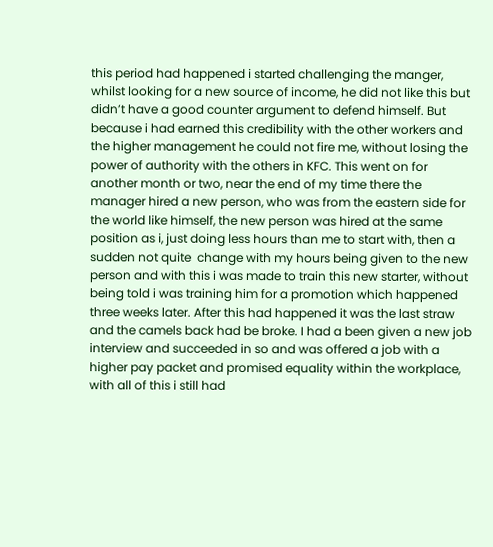this period had happened i started challenging the manger, whilst looking for a new source of income, he did not like this but didn’t have a good counter argument to defend himself. But because i had earned this credibility with the other workers and the higher management he could not fire me, without losing the power of authority with the others in KFC. This went on for another month or two, near the end of my time there the manager hired a new person, who was from the eastern side for the world like himself, the new person was hired at the same position as i, just doing less hours than me to start with, then a sudden not quite  change with my hours being given to the new person and with this i was made to train this new starter, without being told i was training him for a promotion which happened three weeks later. After this had happened it was the last straw and the camels back had be broke. I had a been given a new job interview and succeeded in so and was offered a job with a higher pay packet and promised equality within the workplace, with all of this i still had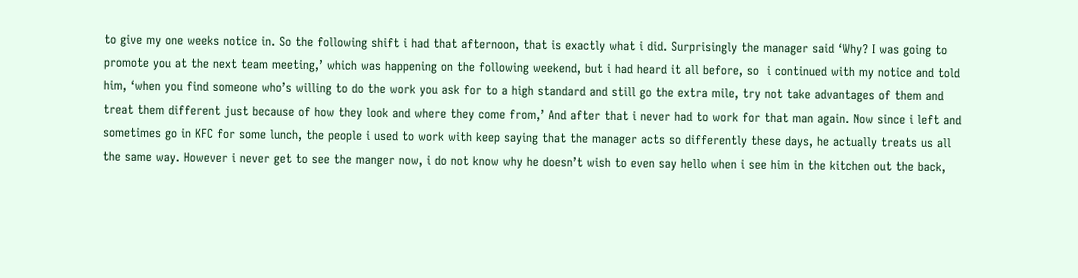to give my one weeks notice in. So the following shift i had that afternoon, that is exactly what i did. Surprisingly the manager said ‘Why? I was going to promote you at the next team meeting,’ which was happening on the following weekend, but i had heard it all before, so  i continued with my notice and told him, ‘when you find someone who’s willing to do the work you ask for to a high standard and still go the extra mile, try not take advantages of them and treat them different just because of how they look and where they come from,’ And after that i never had to work for that man again. Now since i left and sometimes go in KFC for some lunch, the people i used to work with keep saying that the manager acts so differently these days, he actually treats us all the same way. However i never get to see the manger now, i do not know why he doesn’t wish to even say hello when i see him in the kitchen out the back,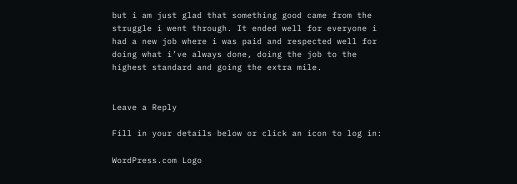but i am just glad that something good came from the struggle i went through. It ended well for everyone i had a new job where i was paid and respected well for doing what i’ve always done, doing the job to the highest standard and going the extra mile.


Leave a Reply

Fill in your details below or click an icon to log in:

WordPress.com Logo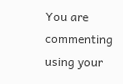You are commenting using your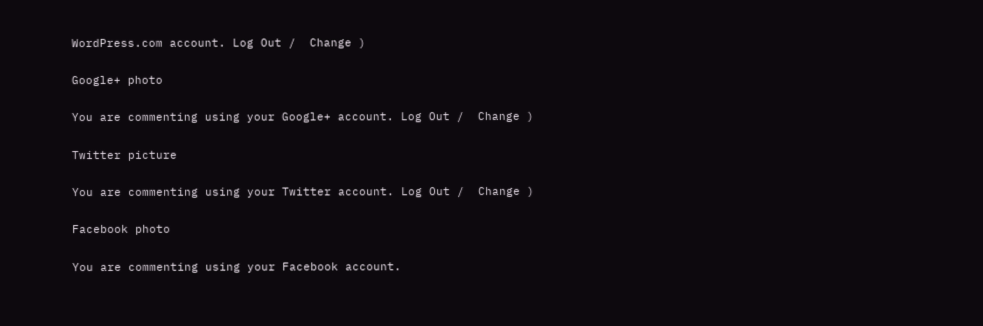WordPress.com account. Log Out /  Change )

Google+ photo

You are commenting using your Google+ account. Log Out /  Change )

Twitter picture

You are commenting using your Twitter account. Log Out /  Change )

Facebook photo

You are commenting using your Facebook account.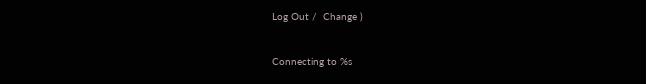Log Out /  Change )


Connecting to %s